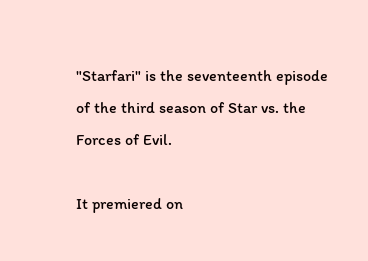"Starfari" is the seventeenth episode of the third season of Star vs. the Forces of Evil.

It premiered on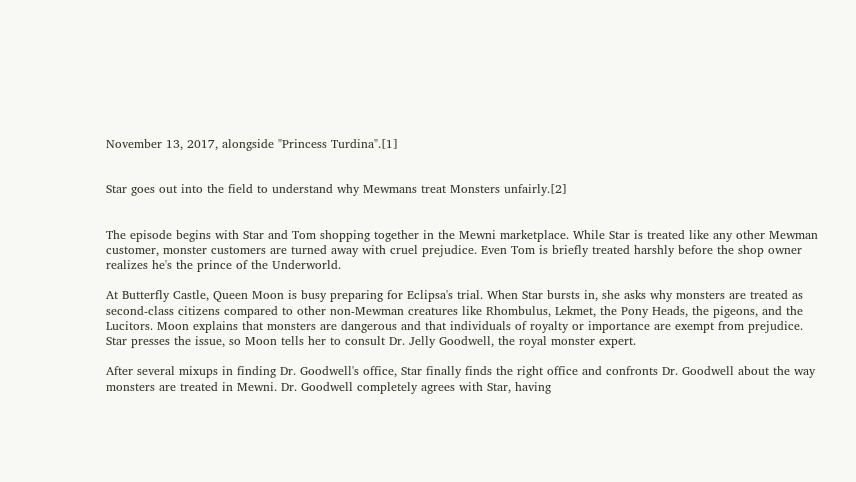November 13, 2017, alongside "Princess Turdina".[1]


Star goes out into the field to understand why Mewmans treat Monsters unfairly.[2]


The episode begins with Star and Tom shopping together in the Mewni marketplace. While Star is treated like any other Mewman customer, monster customers are turned away with cruel prejudice. Even Tom is briefly treated harshly before the shop owner realizes he's the prince of the Underworld.

At Butterfly Castle, Queen Moon is busy preparing for Eclipsa's trial. When Star bursts in, she asks why monsters are treated as second-class citizens compared to other non-Mewman creatures like Rhombulus, Lekmet, the Pony Heads, the pigeons, and the Lucitors. Moon explains that monsters are dangerous and that individuals of royalty or importance are exempt from prejudice. Star presses the issue, so Moon tells her to consult Dr. Jelly Goodwell, the royal monster expert.

After several mixups in finding Dr. Goodwell's office, Star finally finds the right office and confronts Dr. Goodwell about the way monsters are treated in Mewni. Dr. Goodwell completely agrees with Star, having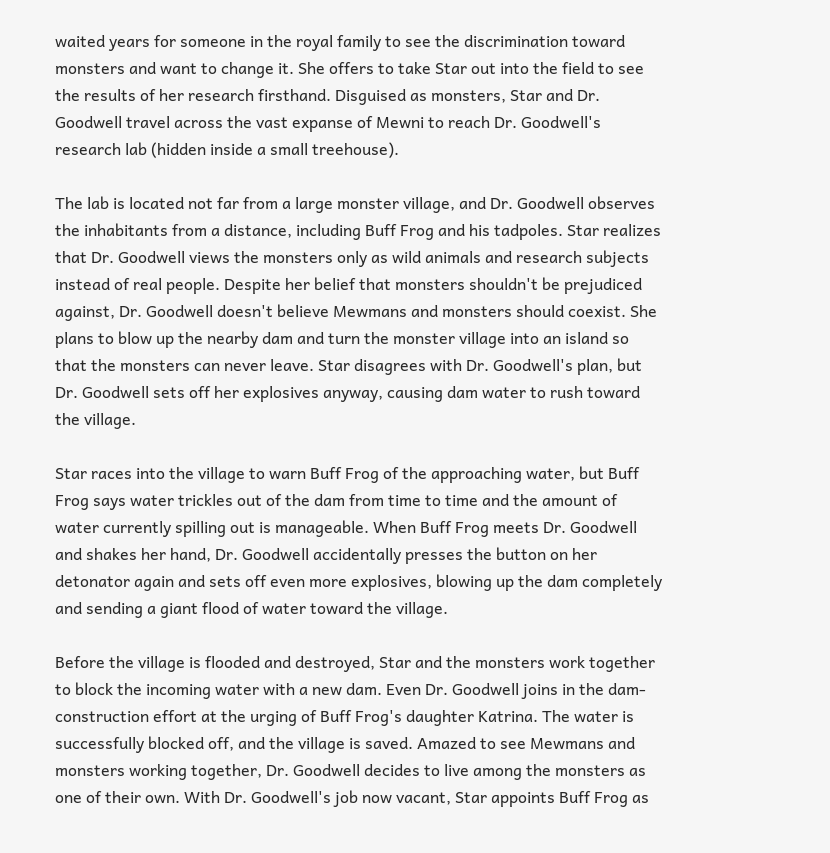waited years for someone in the royal family to see the discrimination toward monsters and want to change it. She offers to take Star out into the field to see the results of her research firsthand. Disguised as monsters, Star and Dr. Goodwell travel across the vast expanse of Mewni to reach Dr. Goodwell's research lab (hidden inside a small treehouse).

The lab is located not far from a large monster village, and Dr. Goodwell observes the inhabitants from a distance, including Buff Frog and his tadpoles. Star realizes that Dr. Goodwell views the monsters only as wild animals and research subjects instead of real people. Despite her belief that monsters shouldn't be prejudiced against, Dr. Goodwell doesn't believe Mewmans and monsters should coexist. She plans to blow up the nearby dam and turn the monster village into an island so that the monsters can never leave. Star disagrees with Dr. Goodwell's plan, but Dr. Goodwell sets off her explosives anyway, causing dam water to rush toward the village.

Star races into the village to warn Buff Frog of the approaching water, but Buff Frog says water trickles out of the dam from time to time and the amount of water currently spilling out is manageable. When Buff Frog meets Dr. Goodwell and shakes her hand, Dr. Goodwell accidentally presses the button on her detonator again and sets off even more explosives, blowing up the dam completely and sending a giant flood of water toward the village.

Before the village is flooded and destroyed, Star and the monsters work together to block the incoming water with a new dam. Even Dr. Goodwell joins in the dam-construction effort at the urging of Buff Frog's daughter Katrina. The water is successfully blocked off, and the village is saved. Amazed to see Mewmans and monsters working together, Dr. Goodwell decides to live among the monsters as one of their own. With Dr. Goodwell's job now vacant, Star appoints Buff Frog as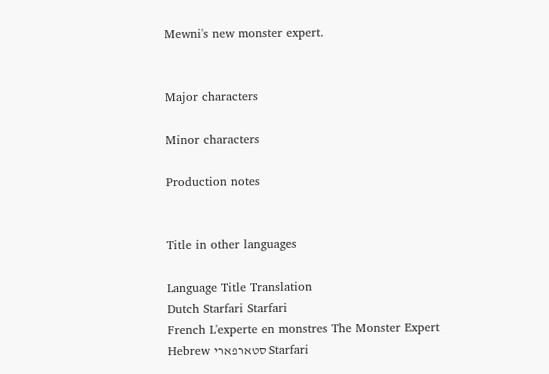Mewni's new monster expert.


Major characters

Minor characters

Production notes


Title in other languages

Language Title Translation
Dutch Starfari Starfari
French L'experte en monstres The Monster Expert
Hebrew סטארפארי Starfari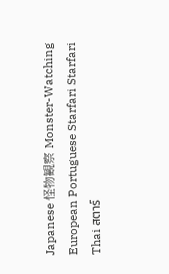Japanese 怪物観察 Monster-Watching
European Portuguese Starfari Starfari
Thai สตาร์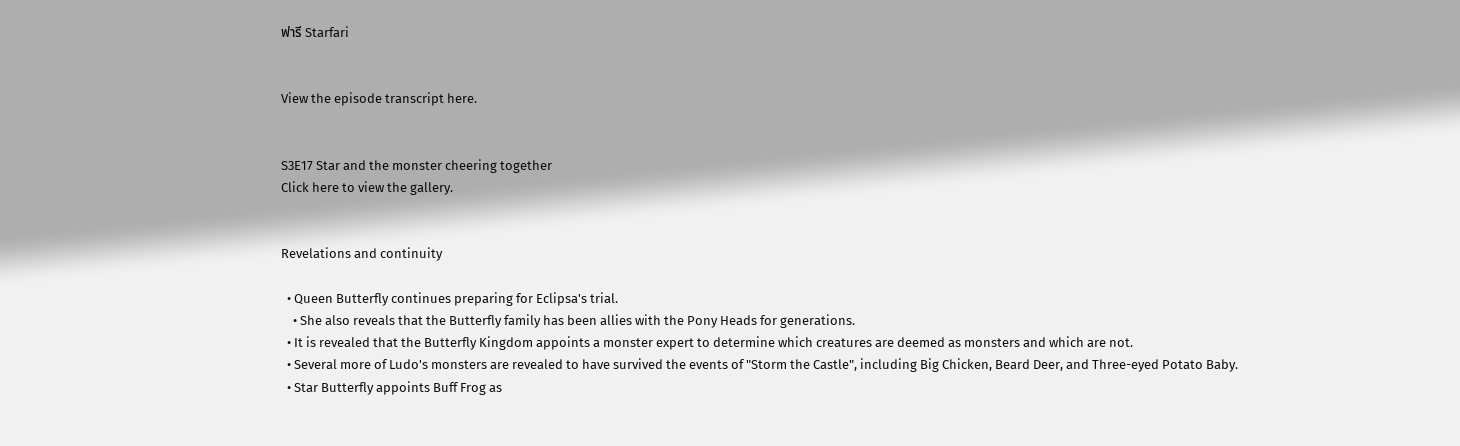ฟารี Starfari


View the episode transcript here.


S3E17 Star and the monster cheering together
Click here to view the gallery.


Revelations and continuity

  • Queen Butterfly continues preparing for Eclipsa's trial.
    • She also reveals that the Butterfly family has been allies with the Pony Heads for generations.
  • It is revealed that the Butterfly Kingdom appoints a monster expert to determine which creatures are deemed as monsters and which are not.
  • Several more of Ludo's monsters are revealed to have survived the events of "Storm the Castle", including Big Chicken, Beard Deer, and Three-eyed Potato Baby.
  • Star Butterfly appoints Buff Frog as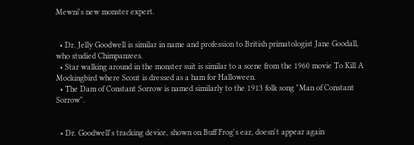Mewni's new monster expert.


  • Dr. Jelly Goodwell is similar in name and profession to British primatologist Jane Goodall, who studied Chimpanzees.
  • Star walking around in the monster suit is similar to a scene from the 1960 movie To Kill A Mockingbird where Scout is dressed as a ham for Halloween.
  • The Dam of Constant Sorrow is named similarly to the 1913 folk song "Man of Constant Sorrow".


  • Dr. Goodwell's tracking device, shown on Buff Frog's ear, doesn't appear again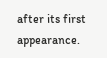after its first appearance.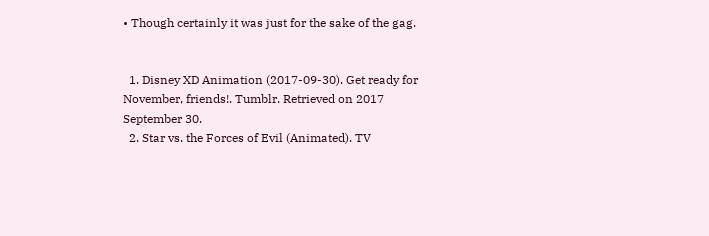• Though certainly it was just for the sake of the gag.


  1. Disney XD Animation (2017-09-30). Get ready for November, friends!. Tumblr. Retrieved on 2017 September 30.
  2. Star vs. the Forces of Evil (Animated). TV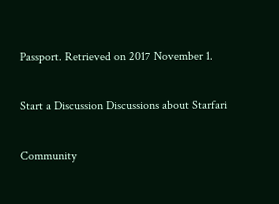Passport. Retrieved on 2017 November 1.

Start a Discussion Discussions about Starfari

Community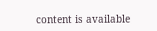content is available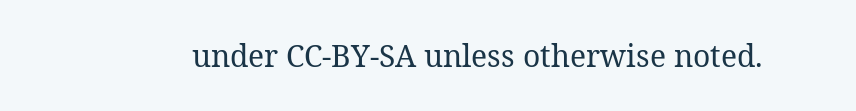under CC-BY-SA unless otherwise noted.